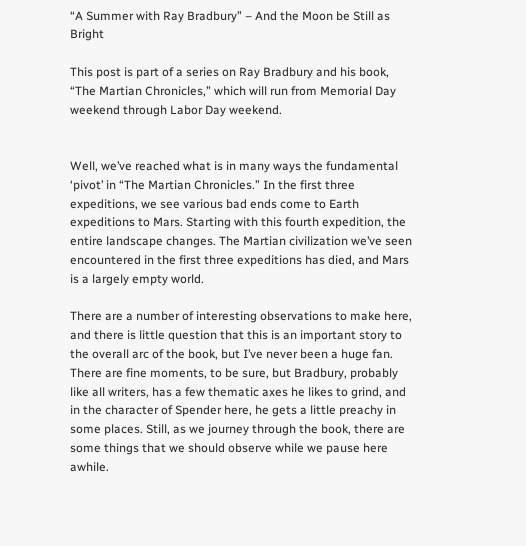“A Summer with Ray Bradbury” – And the Moon be Still as Bright

This post is part of a series on Ray Bradbury and his book, “The Martian Chronicles,” which will run from Memorial Day weekend through Labor Day weekend.


Well, we’ve reached what is in many ways the fundamental ‘pivot’ in “The Martian Chronicles.” In the first three expeditions, we see various bad ends come to Earth expeditions to Mars. Starting with this fourth expedition, the entire landscape changes. The Martian civilization we’ve seen encountered in the first three expeditions has died, and Mars is a largely empty world.

There are a number of interesting observations to make here, and there is little question that this is an important story to the overall arc of the book, but I’ve never been a huge fan. There are fine moments, to be sure, but Bradbury, probably like all writers, has a few thematic axes he likes to grind, and in the character of Spender here, he gets a little preachy in some places. Still, as we journey through the book, there are some things that we should observe while we pause here awhile.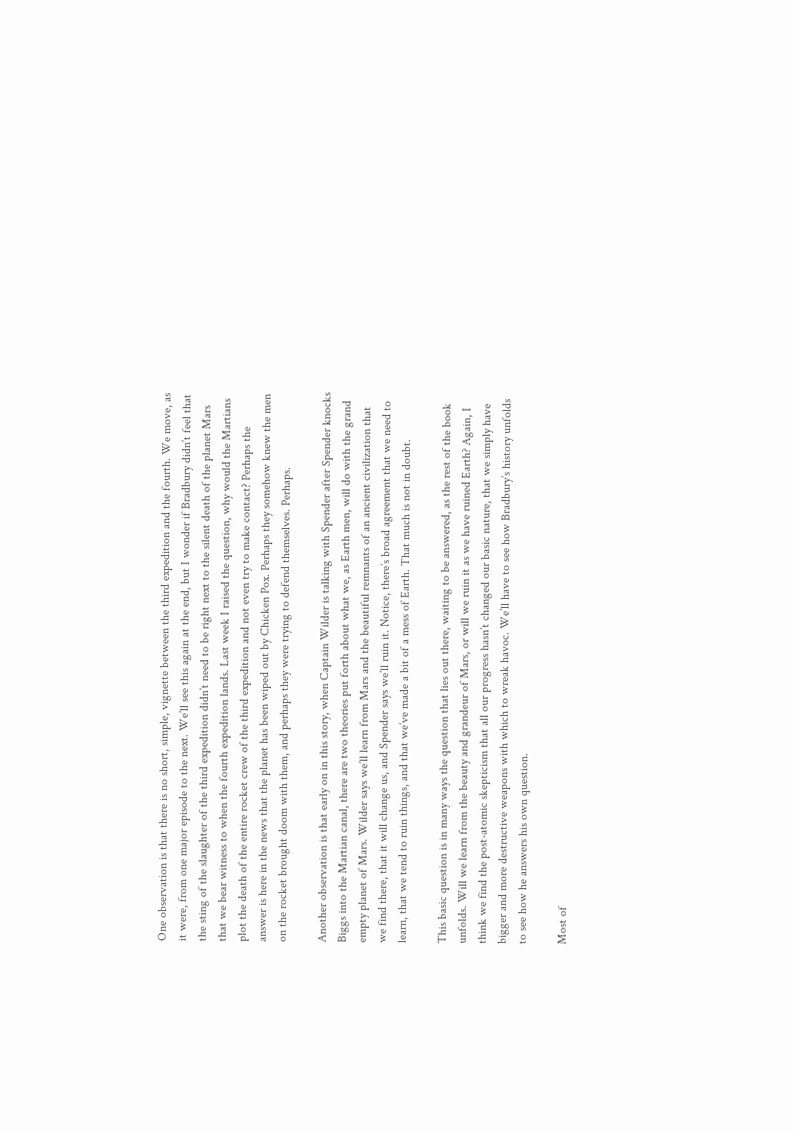One observation is that there is no short, simple, vignette between the third expedition and the fourth. We move, as it were, from one major episode to the next. We’ll see this again at the end, but I wonder if Bradbury didn’t feel that the sting of the slaughter of the third expedition didn’t need to be right next to the silent death of the planet Mars that we bear witness to when the fourth expedition lands. Last week I raised the question, why would the Martians plot the death of the entire rocket crew of the third expedition and not even try to make contact? Perhaps the answer is here in the news that the planet has been wiped out by Chicken Pox. Perhaps they somehow knew the men on the rocket brought doom with them, and perhaps they were trying to defend themselves. Perhaps.

Another observation is that early on in this story, when Captain Wilder is talking with Spender after Spender knocks Biggs into the Martian canal, there are two theories put forth about what we, as Earth men, will do with the grand empty planet of Mars. Wilder says we’ll learn from Mars and the beautiful remnants of an ancient civilization that we find there, that it will change us, and Spender says we’ll ruin it. Notice, there’s broad agreement that we need to learn, that we tend to ruin things, and that we’ve made a bit of a mess of Earth. That much is not in doubt.

This basic question is in many ways the question that lies out there, waiting to be answered, as the rest of the book unfolds. Will we learn from the beauty and grandeur of Mars, or will we ruin it as we have ruined Earth? Again, I think we find the post-atomic skepticism that all our progress hasn’t changed our basic nature, that we simply have bigger and more destructive weapons with which to wreak havoc. We’ll have to see how Bradbury’s history unfolds to see how he answers his own question.

Most of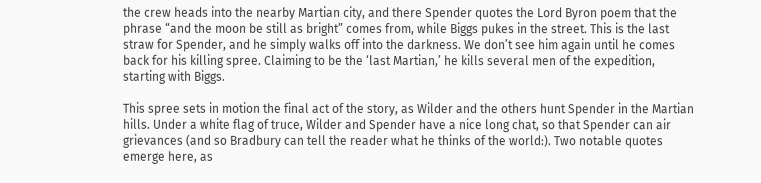the crew heads into the nearby Martian city, and there Spender quotes the Lord Byron poem that the phrase “and the moon be still as bright” comes from, while Biggs pukes in the street. This is the last straw for Spender, and he simply walks off into the darkness. We don’t see him again until he comes back for his killing spree. Claiming to be the ‘last Martian,’ he kills several men of the expedition, starting with Biggs.

This spree sets in motion the final act of the story, as Wilder and the others hunt Spender in the Martian hills. Under a white flag of truce, Wilder and Spender have a nice long chat, so that Spender can air grievances (and so Bradbury can tell the reader what he thinks of the world:). Two notable quotes emerge here, as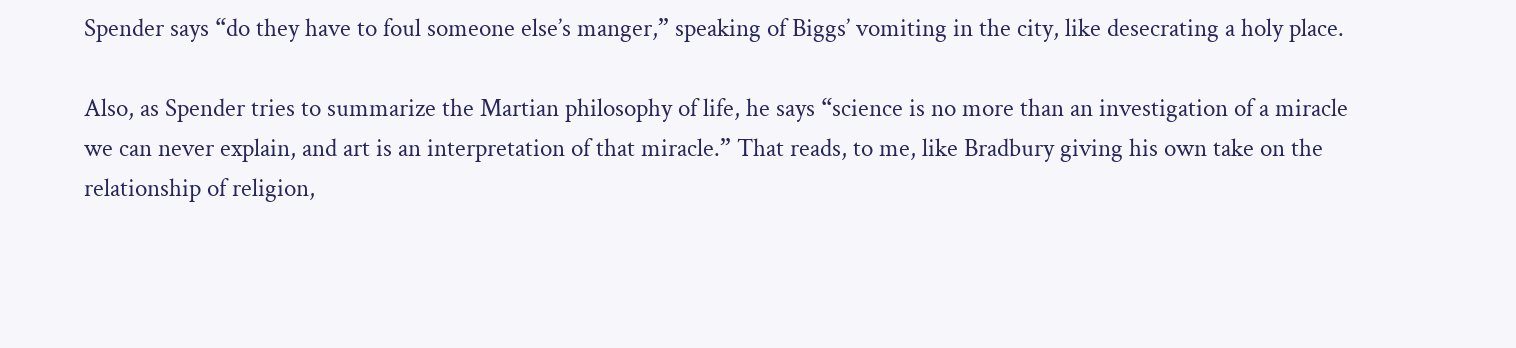Spender says “do they have to foul someone else’s manger,” speaking of Biggs’ vomiting in the city, like desecrating a holy place.

Also, as Spender tries to summarize the Martian philosophy of life, he says “science is no more than an investigation of a miracle we can never explain, and art is an interpretation of that miracle.” That reads, to me, like Bradbury giving his own take on the relationship of religion,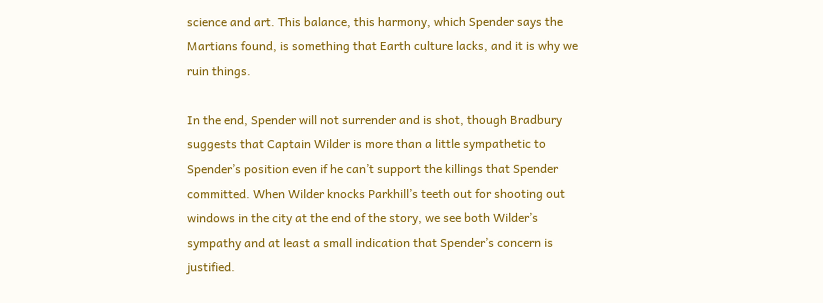science and art. This balance, this harmony, which Spender says the Martians found, is something that Earth culture lacks, and it is why we ruin things.

In the end, Spender will not surrender and is shot, though Bradbury suggests that Captain Wilder is more than a little sympathetic to Spender’s position even if he can’t support the killings that Spender committed. When Wilder knocks Parkhill’s teeth out for shooting out windows in the city at the end of the story, we see both Wilder’s sympathy and at least a small indication that Spender’s concern is justified.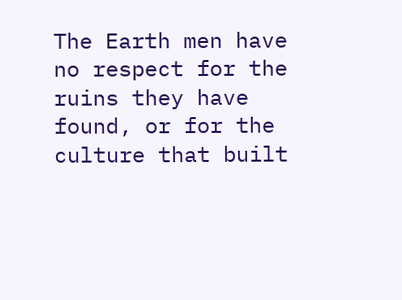The Earth men have no respect for the ruins they have found, or for the culture that built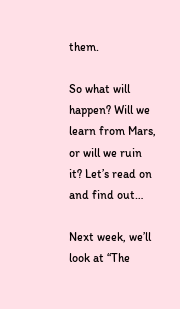them.

So what will happen? Will we learn from Mars, or will we ruin it? Let’s read on and find out…

Next week, we’ll look at “The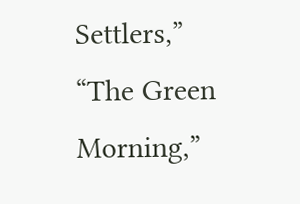Settlers,” “The Green Morning,”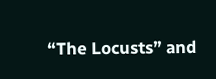“The Locusts” and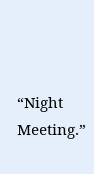“Night Meeting.”